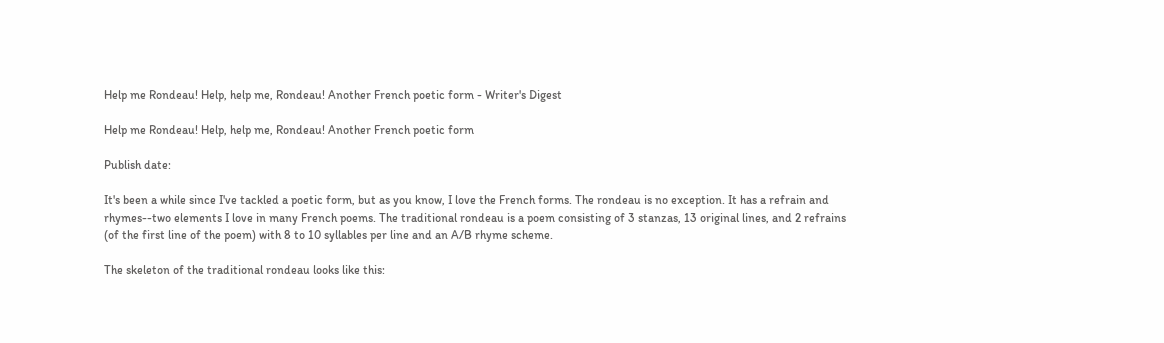Help me Rondeau! Help, help me, Rondeau! Another French poetic form - Writer's Digest

Help me Rondeau! Help, help me, Rondeau! Another French poetic form

Publish date:

It's been a while since I've tackled a poetic form, but as you know, I love the French forms. The rondeau is no exception. It has a refrain and rhymes--two elements I love in many French poems. The traditional rondeau is a poem consisting of 3 stanzas, 13 original lines, and 2 refrains (of the first line of the poem) with 8 to 10 syllables per line and an A/B rhyme scheme.

The skeleton of the traditional rondeau looks like this: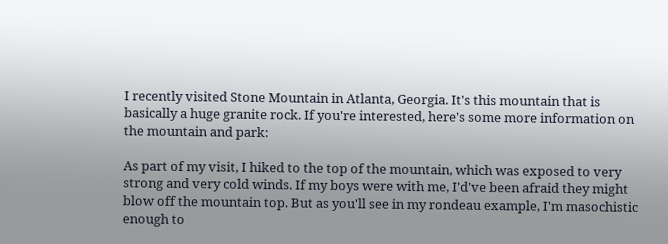I recently visited Stone Mountain in Atlanta, Georgia. It's this mountain that is basically a huge granite rock. If you're interested, here's some more information on the mountain and park:

As part of my visit, I hiked to the top of the mountain, which was exposed to very strong and very cold winds. If my boys were with me, I'd've been afraid they might blow off the mountain top. But as you'll see in my rondeau example, I'm masochistic enough to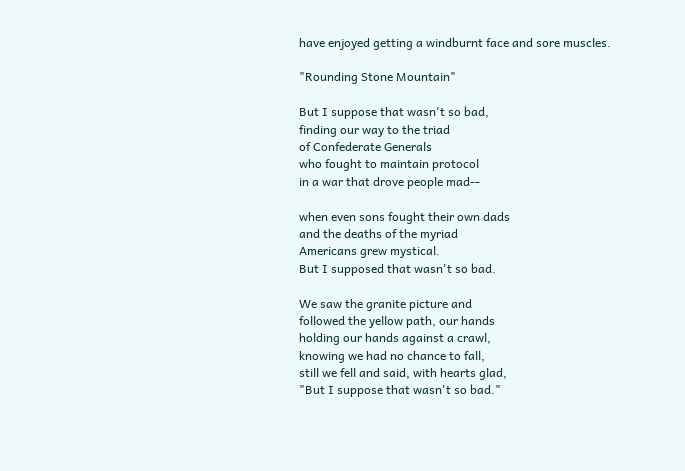have enjoyed getting a windburnt face and sore muscles.

"Rounding Stone Mountain"

But I suppose that wasn't so bad,
finding our way to the triad
of Confederate Generals
who fought to maintain protocol
in a war that drove people mad--

when even sons fought their own dads
and the deaths of the myriad
Americans grew mystical.
But I supposed that wasn't so bad.

We saw the granite picture and
followed the yellow path, our hands
holding our hands against a crawl,
knowing we had no chance to fall,
still we fell and said, with hearts glad,
"But I suppose that wasn't so bad."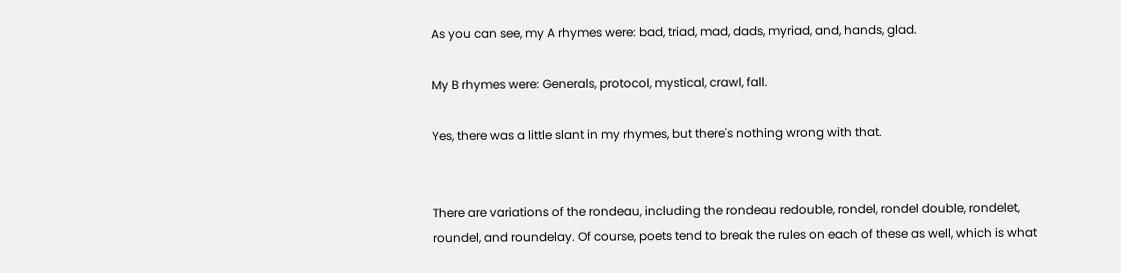As you can see, my A rhymes were: bad, triad, mad, dads, myriad, and, hands, glad.

My B rhymes were: Generals, protocol, mystical, crawl, fall.

Yes, there was a little slant in my rhymes, but there's nothing wrong with that.


There are variations of the rondeau, including the rondeau redouble, rondel, rondel double, rondelet, roundel, and roundelay. Of course, poets tend to break the rules on each of these as well, which is what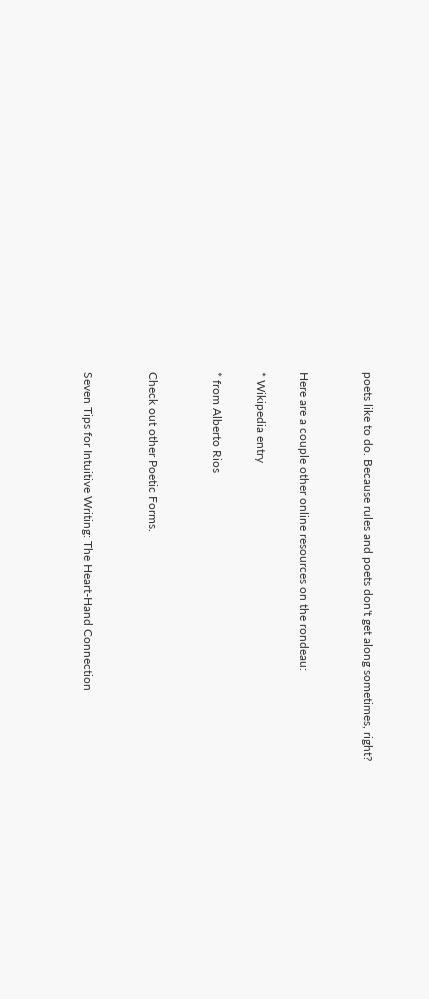poets like to do. Because rules and poets don't get along sometimes, right?


Here are a couple other online resources on the rondeau:

* Wikipedia entry

* from Alberto Rios


Check out other Poetic Forms.


Seven Tips for Intuitive Writing: The Heart-Hand Connection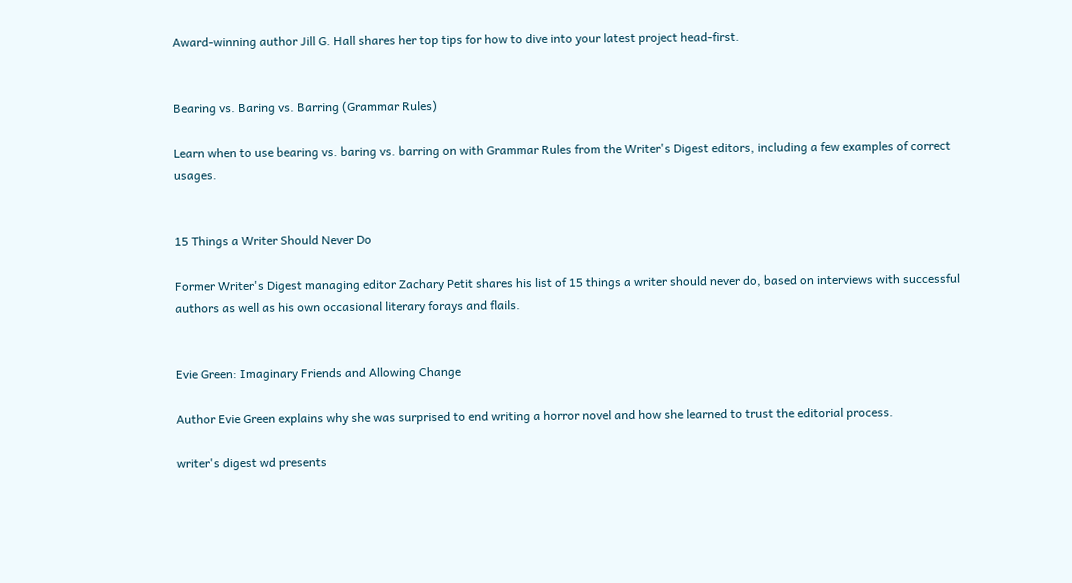Award-winning author Jill G. Hall shares her top tips for how to dive into your latest project head-first.


Bearing vs. Baring vs. Barring (Grammar Rules)

Learn when to use bearing vs. baring vs. barring on with Grammar Rules from the Writer's Digest editors, including a few examples of correct usages.


15 Things a Writer Should Never Do

Former Writer's Digest managing editor Zachary Petit shares his list of 15 things a writer should never do, based on interviews with successful authors as well as his own occasional literary forays and flails.


Evie Green: Imaginary Friends and Allowing Change

Author Evie Green explains why she was surprised to end writing a horror novel and how she learned to trust the editorial process.

writer's digest wd presents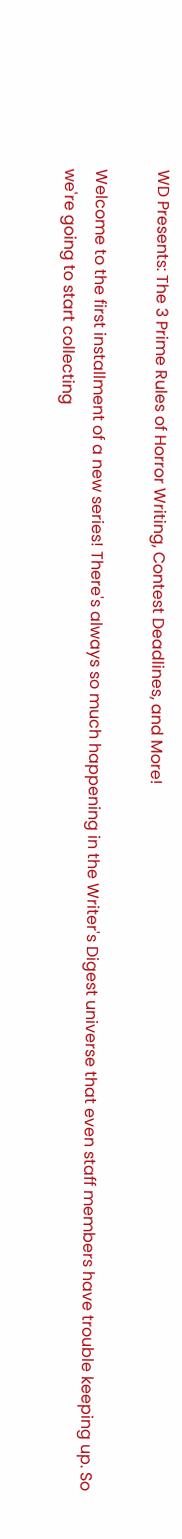WD Presents: The 3 Prime Rules of Horror Writing, Contest Deadlines, and More!

Welcome to the first installment of a new series! There's always so much happening in the Writer's Digest universe that even staff members have trouble keeping up. So we're going to start collecting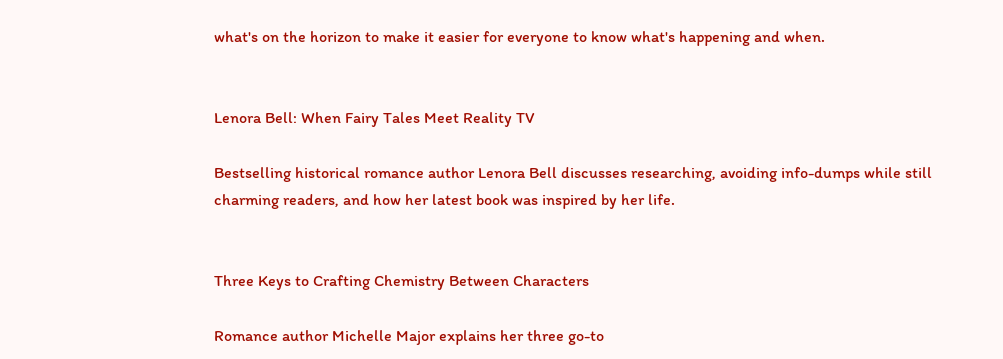what's on the horizon to make it easier for everyone to know what's happening and when.


Lenora Bell: When Fairy Tales Meet Reality TV

Bestselling historical romance author Lenora Bell discusses researching, avoiding info-dumps while still charming readers, and how her latest book was inspired by her life.


Three Keys to Crafting Chemistry Between Characters

Romance author Michelle Major explains her three go-to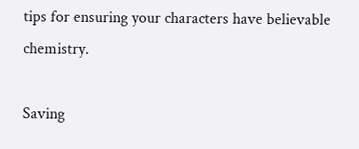tips for ensuring your characters have believable chemistry.

Saving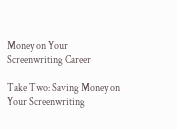Money on Your Screenwriting Career

Take Two: Saving Money on Your Screenwriting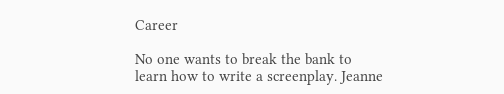Career

No one wants to break the bank to learn how to write a screenplay. Jeanne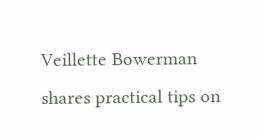Veillette Bowerman shares practical tips on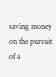saving money on the pursuit of a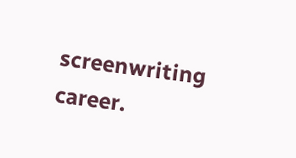screenwriting career.